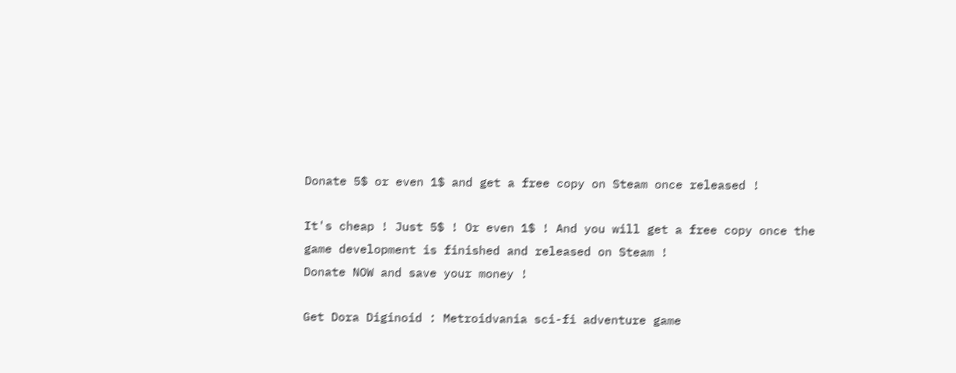Donate 5$ or even 1$ and get a free copy on Steam once released !

It's cheap ! Just 5$ ! Or even 1$ ! And you will get a free copy once the game development is finished and released on Steam !
Donate NOW and save your money !

Get Dora Diginoid : Metroidvania sci-fi adventure game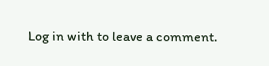Log in with to leave a comment.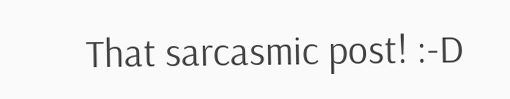That sarcasmic post! :-D